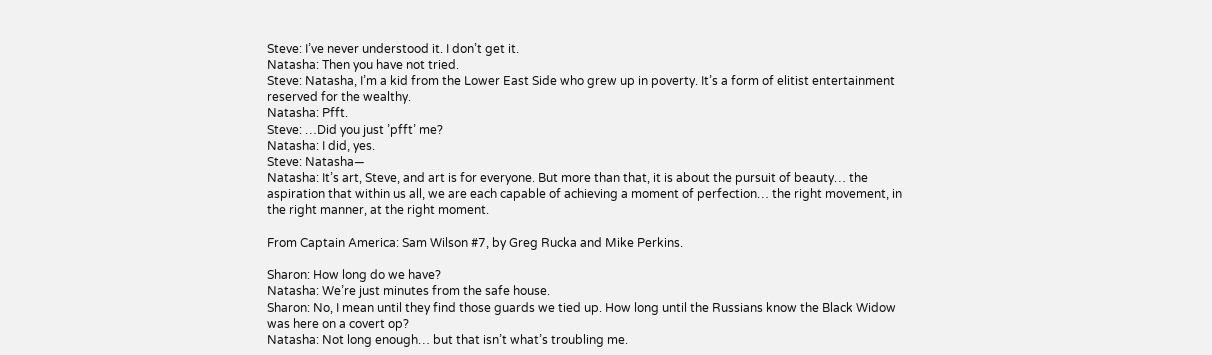Steve: I’ve never understood it. I don’t get it.
Natasha: Then you have not tried.
Steve: Natasha, I’m a kid from the Lower East Side who grew up in poverty. It’s a form of elitist entertainment reserved for the wealthy.
Natasha: Pfft.
Steve: …Did you just ’pfft’ me?
Natasha: I did, yes.
Steve: Natasha—
Natasha: It’s art, Steve, and art is for everyone. But more than that, it is about the pursuit of beauty… the aspiration that within us all, we are each capable of achieving a moment of perfection… the right movement, in the right manner, at the right moment.

From Captain America: Sam Wilson #7, by Greg Rucka and Mike Perkins.

Sharon: How long do we have?
Natasha: We’re just minutes from the safe house.
Sharon: No, I mean until they find those guards we tied up. How long until the Russians know the Black Widow was here on a covert op?
Natasha: Not long enough… but that isn’t what’s troubling me.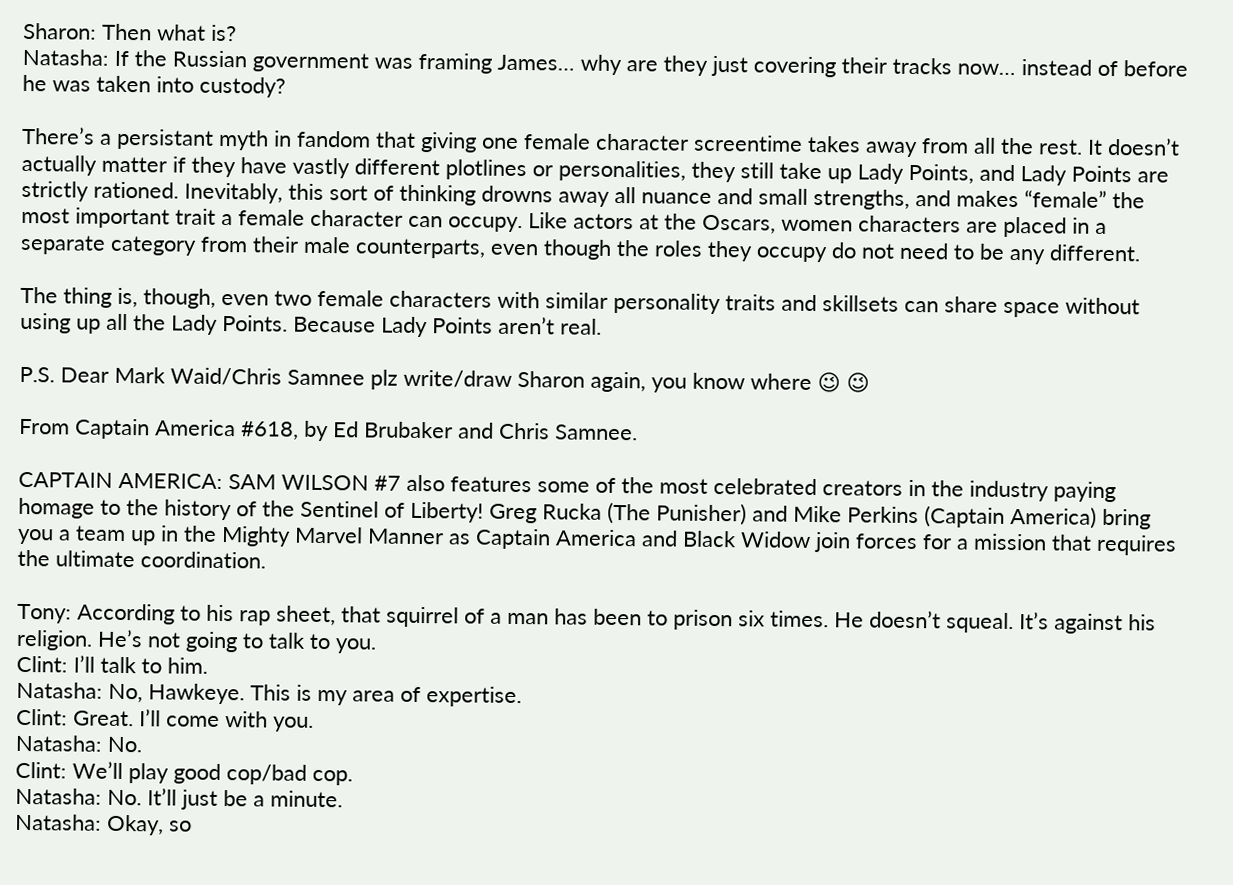Sharon: Then what is?
Natasha: If the Russian government was framing James… why are they just covering their tracks now… instead of before he was taken into custody?

There’s a persistant myth in fandom that giving one female character screentime takes away from all the rest. It doesn’t actually matter if they have vastly different plotlines or personalities, they still take up Lady Points, and Lady Points are strictly rationed. Inevitably, this sort of thinking drowns away all nuance and small strengths, and makes “female” the most important trait a female character can occupy. Like actors at the Oscars, women characters are placed in a separate category from their male counterparts, even though the roles they occupy do not need to be any different.

The thing is, though, even two female characters with similar personality traits and skillsets can share space without using up all the Lady Points. Because Lady Points aren’t real.

P.S. Dear Mark Waid/Chris Samnee plz write/draw Sharon again, you know where 😉 😉

From Captain America #618, by Ed Brubaker and Chris Samnee.

CAPTAIN AMERICA: SAM WILSON #7 also features some of the most celebrated creators in the industry paying homage to the history of the Sentinel of Liberty! Greg Rucka (The Punisher) and Mike Perkins (Captain America) bring you a team up in the Mighty Marvel Manner as Captain America and Black Widow join forces for a mission that requires the ultimate coordination.

Tony: According to his rap sheet, that squirrel of a man has been to prison six times. He doesn’t squeal. It’s against his religion. He’s not going to talk to you.
Clint: I’ll talk to him.
Natasha: No, Hawkeye. This is my area of expertise.
Clint: Great. I’ll come with you.
Natasha: No.
Clint: We’ll play good cop/bad cop.
Natasha: No. It’ll just be a minute.
Natasha: Okay, so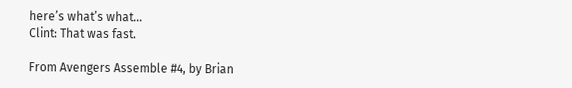here’s what’s what…
Clint: That was fast.

From Avengers Assemble #4, by Brian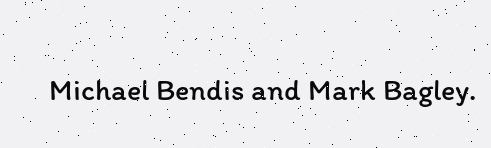Michael Bendis and Mark Bagley.